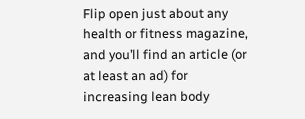Flip open just about any health or fitness magazine, and you’ll find an article (or at least an ad) for increasing lean body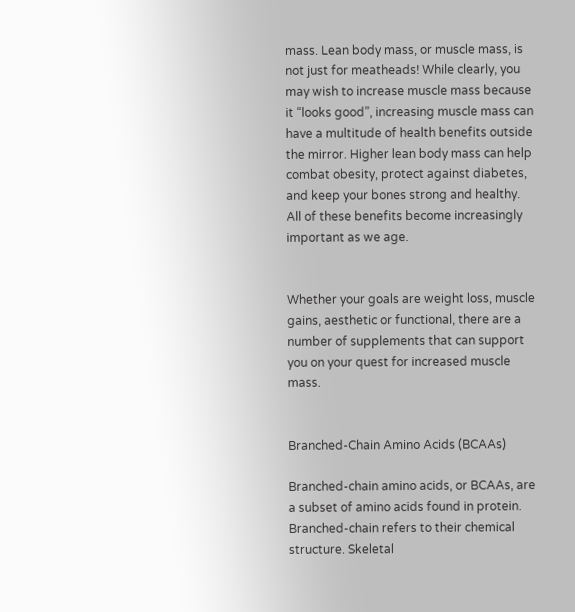mass. Lean body mass, or muscle mass, is not just for meatheads! While clearly, you may wish to increase muscle mass because it “looks good”, increasing muscle mass can have a multitude of health benefits outside the mirror. Higher lean body mass can help combat obesity, protect against diabetes, and keep your bones strong and healthy. All of these benefits become increasingly important as we age.


Whether your goals are weight loss, muscle gains, aesthetic or functional, there are a number of supplements that can support you on your quest for increased muscle mass.


Branched-Chain Amino Acids (BCAAs)

Branched-chain amino acids, or BCAAs, are a subset of amino acids found in protein. Branched-chain refers to their chemical structure. Skeletal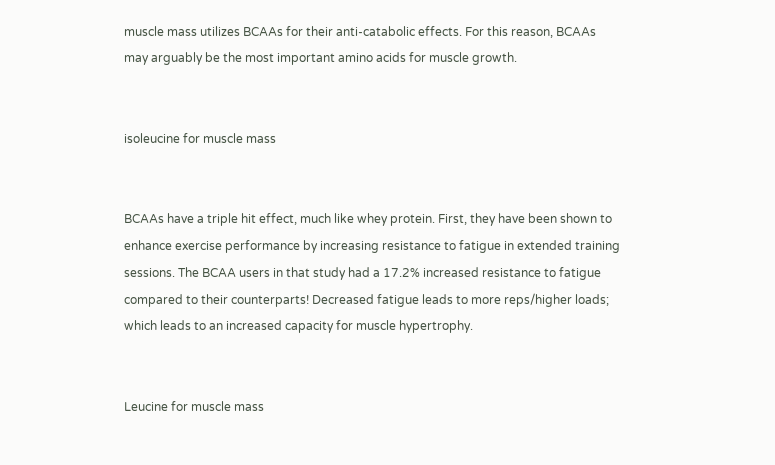muscle mass utilizes BCAAs for their anti-catabolic effects. For this reason, BCAAs may arguably be the most important amino acids for muscle growth.


isoleucine for muscle mass


BCAAs have a triple hit effect, much like whey protein. First, they have been shown to enhance exercise performance by increasing resistance to fatigue in extended training sessions. The BCAA users in that study had a 17.2% increased resistance to fatigue compared to their counterparts! Decreased fatigue leads to more reps/higher loads; which leads to an increased capacity for muscle hypertrophy.


Leucine for muscle mass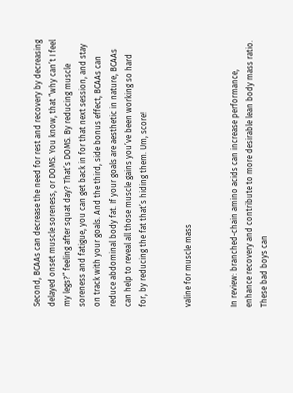Second, BCAAs can decrease the need for rest and recovery by decreasing delayed onset muscle soreness, or DOMS. You know, that “why can’t I feel my legs?” feeling after squat day? That’s DOMS. By reducing muscle soreness and fatigue, you can get back in for that next session, and stay on track with your goals. And the third, side bonus effect, BCAAs can reduce abdominal body fat. If your goals are aesthetic in nature, BCAAs can help to reveal all those muscle gains you’ve been working so hard for, by reducing the fat that’s hiding them. Um, score!


valine for muscle mass


In review: branched-chain amino acids can increase performance, enhance recovery and contribute to more desirable lean body mass ratio. These bad boys can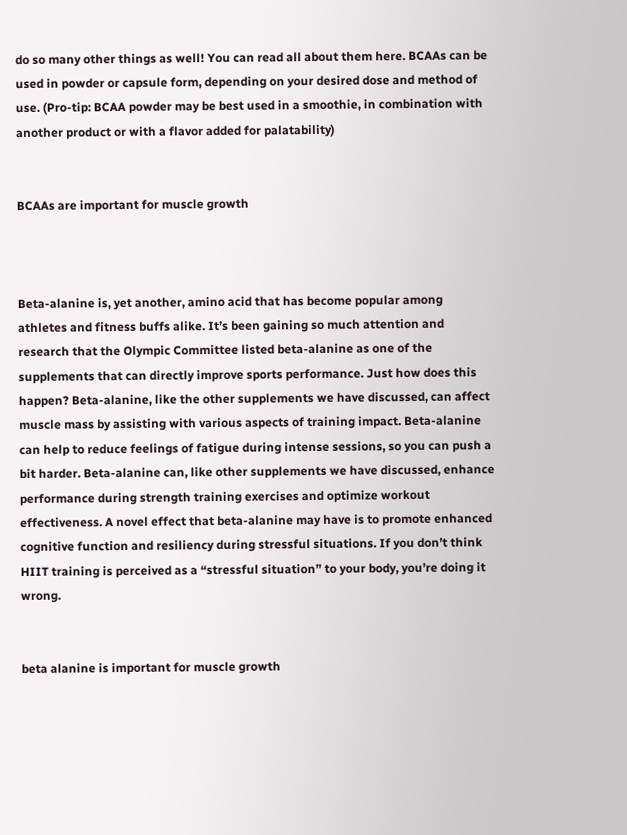do so many other things as well! You can read all about them here. BCAAs can be used in powder or capsule form, depending on your desired dose and method of use. (Pro-tip: BCAA powder may be best used in a smoothie, in combination with another product or with a flavor added for palatability)


BCAAs are important for muscle growth



Beta-alanine is, yet another, amino acid that has become popular among athletes and fitness buffs alike. It’s been gaining so much attention and research that the Olympic Committee listed beta-alanine as one of the supplements that can directly improve sports performance. Just how does this happen? Beta-alanine, like the other supplements we have discussed, can affect muscle mass by assisting with various aspects of training impact. Beta-alanine can help to reduce feelings of fatigue during intense sessions, so you can push a bit harder. Beta-alanine can, like other supplements we have discussed, enhance performance during strength training exercises and optimize workout effectiveness. A novel effect that beta-alanine may have is to promote enhanced cognitive function and resiliency during stressful situations. If you don’t think HIIT training is perceived as a “stressful situation” to your body, you’re doing it wrong.


beta alanine is important for muscle growth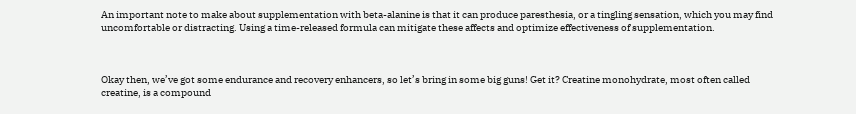An important note to make about supplementation with beta-alanine is that it can produce paresthesia, or a tingling sensation, which you may find uncomfortable or distracting. Using a time-released formula can mitigate these affects and optimize effectiveness of supplementation.



Okay then, we’ve got some endurance and recovery enhancers, so let’s bring in some big guns! Get it? Creatine monohydrate, most often called creatine, is a compound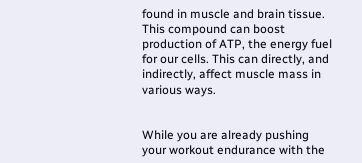found in muscle and brain tissue. This compound can boost production of ATP, the energy fuel for our cells. This can directly, and indirectly, affect muscle mass in various ways.


While you are already pushing your workout endurance with the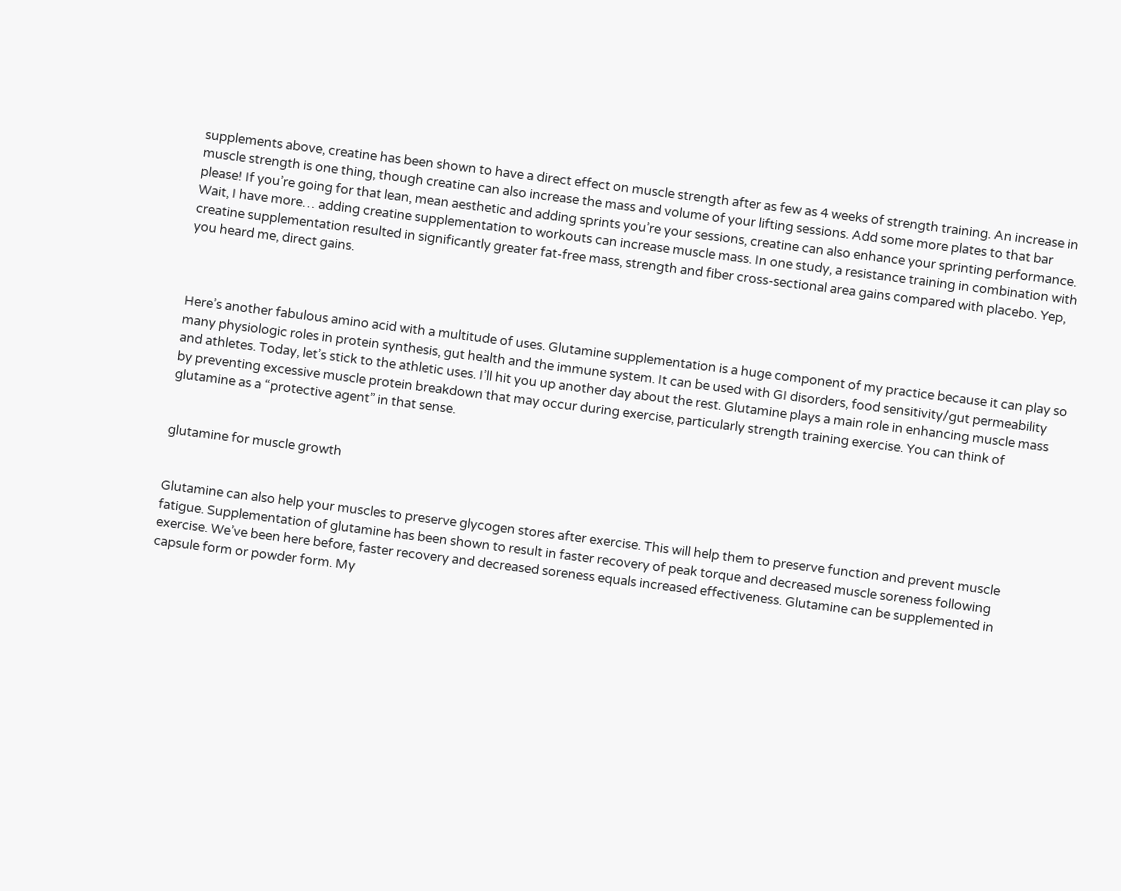supplements above, creatine has been shown to have a direct effect on muscle strength after as few as 4 weeks of strength training. An increase in muscle strength is one thing, though creatine can also increase the mass and volume of your lifting sessions. Add some more plates to that bar please! If you’re going for that lean, mean aesthetic and adding sprints you’re your sessions, creatine can also enhance your sprinting performance. Wait, I have more… adding creatine supplementation to workouts can increase muscle mass. In one study, a resistance training in combination with creatine supplementation resulted in significantly greater fat-free mass, strength and fiber cross-sectional area gains compared with placebo. Yep, you heard me, direct gains.



Here’s another fabulous amino acid with a multitude of uses. Glutamine supplementation is a huge component of my practice because it can play so many physiologic roles in protein synthesis, gut health and the immune system. It can be used with GI disorders, food sensitivity/gut permeability and athletes. Today, let’s stick to the athletic uses. I’ll hit you up another day about the rest. Glutamine plays a main role in enhancing muscle mass by preventing excessive muscle protein breakdown that may occur during exercise, particularly strength training exercise. You can think of glutamine as a “protective agent” in that sense.


glutamine for muscle growth


Glutamine can also help your muscles to preserve glycogen stores after exercise. This will help them to preserve function and prevent muscle fatigue. Supplementation of glutamine has been shown to result in faster recovery of peak torque and decreased muscle soreness following exercise. We’ve been here before, faster recovery and decreased soreness equals increased effectiveness. Glutamine can be supplemented in capsule form or powder form. My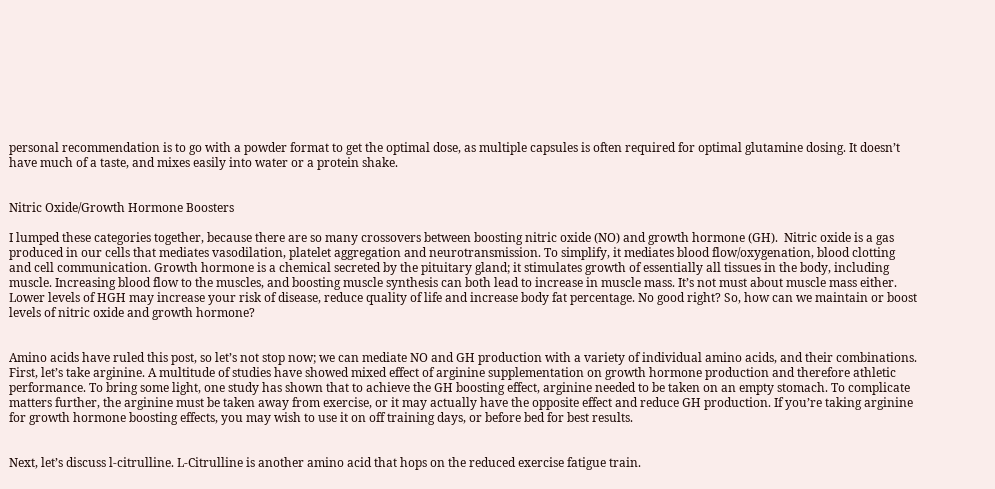personal recommendation is to go with a powder format to get the optimal dose, as multiple capsules is often required for optimal glutamine dosing. It doesn’t have much of a taste, and mixes easily into water or a protein shake.


Nitric Oxide/Growth Hormone Boosters

I lumped these categories together, because there are so many crossovers between boosting nitric oxide (NO) and growth hormone (GH).  Nitric oxide is a gas produced in our cells that mediates vasodilation, platelet aggregation and neurotransmission. To simplify, it mediates blood flow/oxygenation, blood clotting and cell communication. Growth hormone is a chemical secreted by the pituitary gland; it stimulates growth of essentially all tissues in the body, including muscle. Increasing blood flow to the muscles, and boosting muscle synthesis can both lead to increase in muscle mass. It’s not must about muscle mass either. Lower levels of HGH may increase your risk of disease, reduce quality of life and increase body fat percentage. No good right? So, how can we maintain or boost levels of nitric oxide and growth hormone?


Amino acids have ruled this post, so let’s not stop now; we can mediate NO and GH production with a variety of individual amino acids, and their combinations. First, let’s take arginine. A multitude of studies have showed mixed effect of arginine supplementation on growth hormone production and therefore athletic performance. To bring some light, one study has shown that to achieve the GH boosting effect, arginine needed to be taken on an empty stomach. To complicate matters further, the arginine must be taken away from exercise, or it may actually have the opposite effect and reduce GH production. If you’re taking arginine for growth hormone boosting effects, you may wish to use it on off training days, or before bed for best results.


Next, let’s discuss l-citrulline. L-Citrulline is another amino acid that hops on the reduced exercise fatigue train.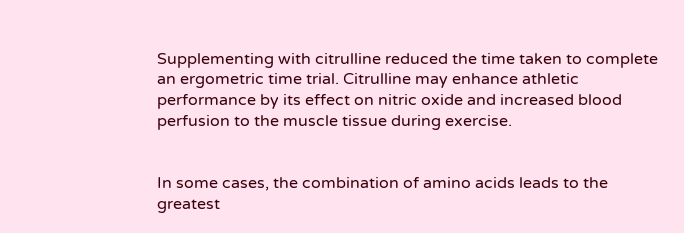Supplementing with citrulline reduced the time taken to complete an ergometric time trial. Citrulline may enhance athletic performance by its effect on nitric oxide and increased blood perfusion to the muscle tissue during exercise.


In some cases, the combination of amino acids leads to the greatest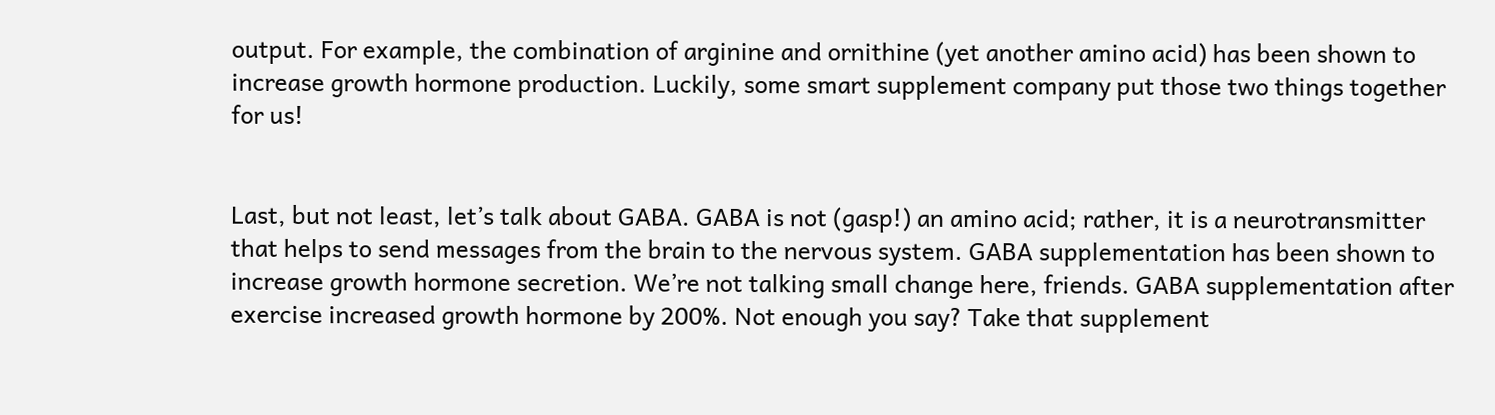output. For example, the combination of arginine and ornithine (yet another amino acid) has been shown to increase growth hormone production. Luckily, some smart supplement company put those two things together for us!


Last, but not least, let’s talk about GABA. GABA is not (gasp!) an amino acid; rather, it is a neurotransmitter that helps to send messages from the brain to the nervous system. GABA supplementation has been shown to increase growth hormone secretion. We’re not talking small change here, friends. GABA supplementation after exercise increased growth hormone by 200%. Not enough you say? Take that supplement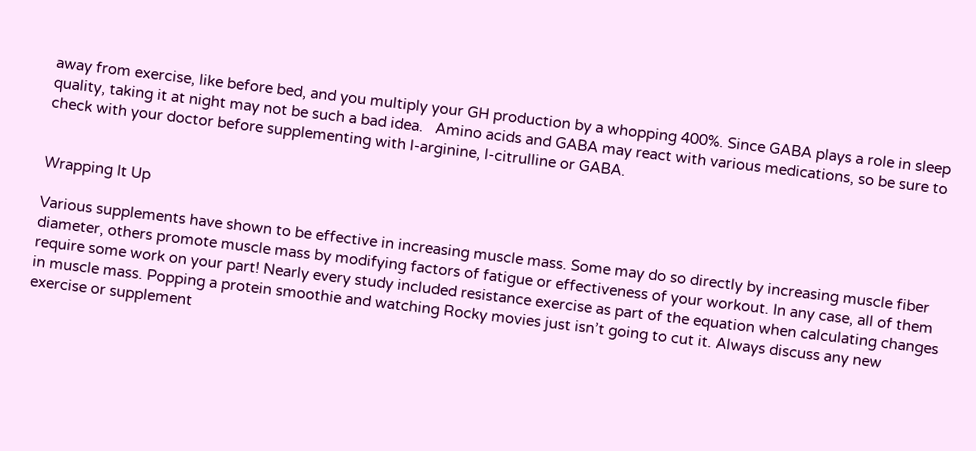away from exercise, like before bed, and you multiply your GH production by a whopping 400%. Since GABA plays a role in sleep quality, taking it at night may not be such a bad idea.   Amino acids and GABA may react with various medications, so be sure to check with your doctor before supplementing with l-arginine, l-citrulline or GABA.


Wrapping It Up

Various supplements have shown to be effective in increasing muscle mass. Some may do so directly by increasing muscle fiber diameter, others promote muscle mass by modifying factors of fatigue or effectiveness of your workout. In any case, all of them require some work on your part! Nearly every study included resistance exercise as part of the equation when calculating changes in muscle mass. Popping a protein smoothie and watching Rocky movies just isn’t going to cut it. Always discuss any new exercise or supplement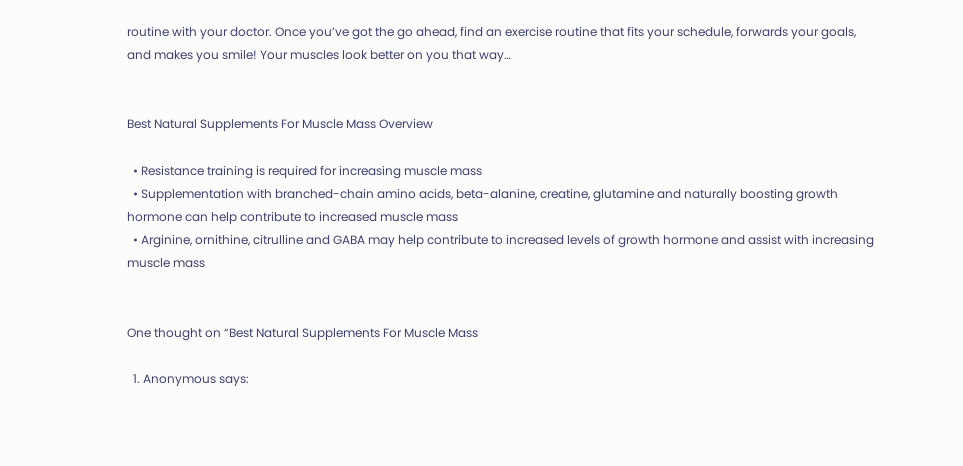routine with your doctor. Once you’ve got the go ahead, find an exercise routine that fits your schedule, forwards your goals, and makes you smile! Your muscles look better on you that way…


Best Natural Supplements For Muscle Mass Overview

  • Resistance training is required for increasing muscle mass
  • Supplementation with branched-chain amino acids, beta-alanine, creatine, glutamine and naturally boosting growth hormone can help contribute to increased muscle mass
  • Arginine, ornithine, citrulline and GABA may help contribute to increased levels of growth hormone and assist with increasing muscle mass


One thought on “Best Natural Supplements For Muscle Mass

  1. Anonymous says: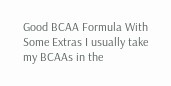Good BCAA Formula With Some Extras I usually take my BCAAs in the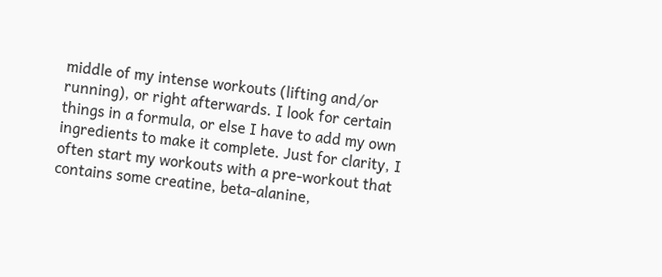middle of my intense workouts (lifting and/or running), or right afterwards. I look for certain things in a formula, or else I have to add my own ingredients to make it complete. Just for clarity, I often start my workouts with a pre-workout that contains some creatine, beta-alanine,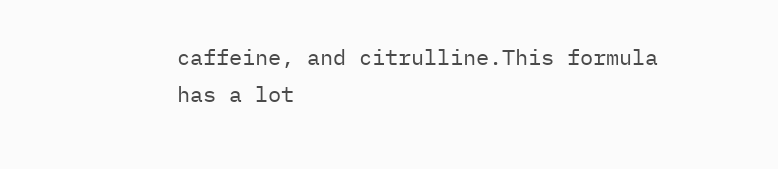caffeine, and citrulline.This formula has a lot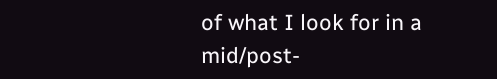of what I look for in a mid/post-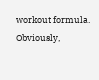workout formula. Obviously,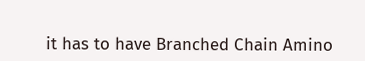it has to have Branched Chain Amino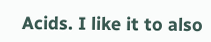Acids. I like it to also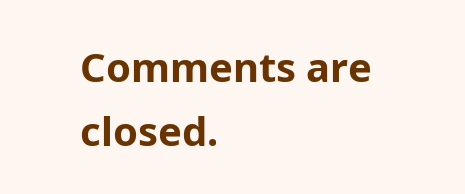Comments are closed.